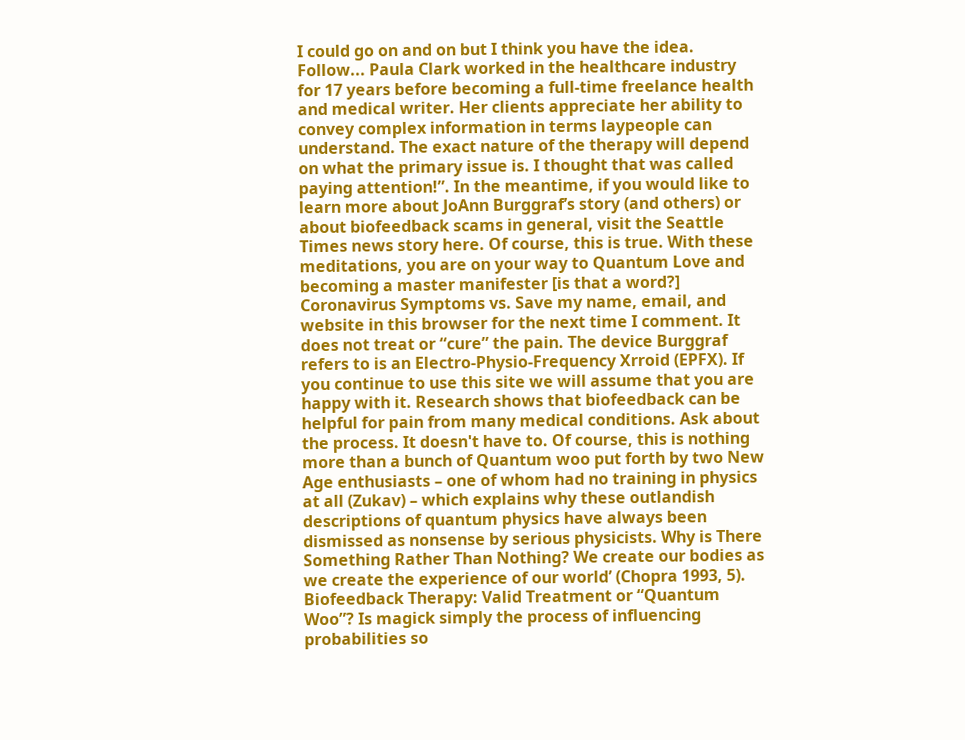I could go on and on but I think you have the idea. Follow... Paula Clark worked in the healthcare industry for 17 years before becoming a full-time freelance health and medical writer. Her clients appreciate her ability to convey complex information in terms laypeople can understand. The exact nature of the therapy will depend on what the primary issue is. I thought that was called paying attention!”. In the meantime, if you would like to learn more about JoAnn Burggraf’s story (and others) or about biofeedback scams in general, visit the Seattle Times news story here. Of course, this is true. With these meditations, you are on your way to Quantum Love and becoming a master manifester [is that a word?] Coronavirus Symptoms vs. Save my name, email, and website in this browser for the next time I comment. It does not treat or “cure” the pain. The device Burggraf refers to is an Electro-Physio-Frequency Xrroid (EPFX). If you continue to use this site we will assume that you are happy with it. Research shows that biofeedback can be helpful for pain from many medical conditions. Ask about the process. It doesn't have to. Of course, this is nothing more than a bunch of Quantum woo put forth by two New Age enthusiasts – one of whom had no training in physics at all (Zukav) – which explains why these outlandish descriptions of quantum physics have always been dismissed as nonsense by serious physicists. Why is There Something Rather Than Nothing? We create our bodies as we create the experience of our world’ (Chopra 1993, 5). Biofeedback Therapy: Valid Treatment or “Quantum Woo”? Is magick simply the process of influencing probabilities so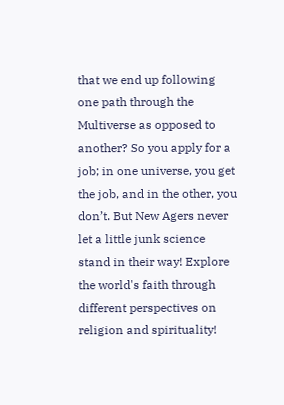that we end up following one path through the Multiverse as opposed to another? So you apply for a job; in one universe, you get the job, and in the other, you don’t. But New Agers never let a little junk science stand in their way! Explore the world's faith through different perspectives on religion and spirituality!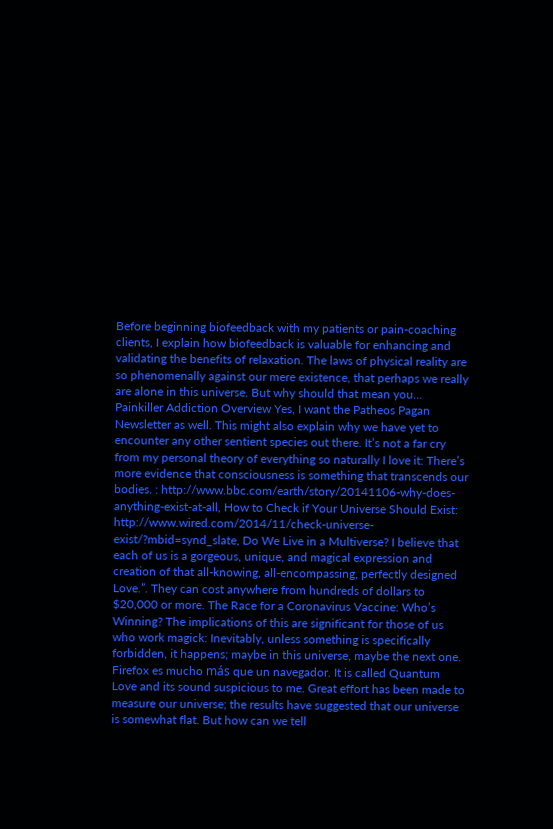Before beginning biofeedback with my patients or pain-coaching clients, I explain how biofeedback is valuable for enhancing and validating the benefits of relaxation. The laws of physical reality are so phenomenally against our mere existence, that perhaps we really are alone in this universe. But why should that mean you... Painkiller Addiction Overview Yes, I want the Patheos Pagan Newsletter as well. This might also explain why we have yet to encounter any other sentient species out there. It’s not a far cry from my personal theory of everything so naturally I love it: There’s more evidence that consciousness is something that transcends our bodies. : http://www.bbc.com/earth/story/20141106-why-does-anything-exist-at-all, How to Check if Your Universe Should Exist: http://www.wired.com/2014/11/check-universe-exist/?mbid=synd_slate, Do We Live in a Multiverse? I believe that each of us is a gorgeous, unique, and magical expression and creation of that all-knowing, all-encompassing, perfectly designed Love.”. They can cost anywhere from hundreds of dollars to $20,000 or more. The Race for a Coronavirus Vaccine: Who’s Winning? The implications of this are significant for those of us who work magick: Inevitably, unless something is specifically forbidden, it happens; maybe in this universe, maybe the next one. Firefox es mucho más que un navegador. It is called Quantum Love and its sound suspicious to me. Great effort has been made to measure our universe; the results have suggested that our universe is somewhat flat. But how can we tell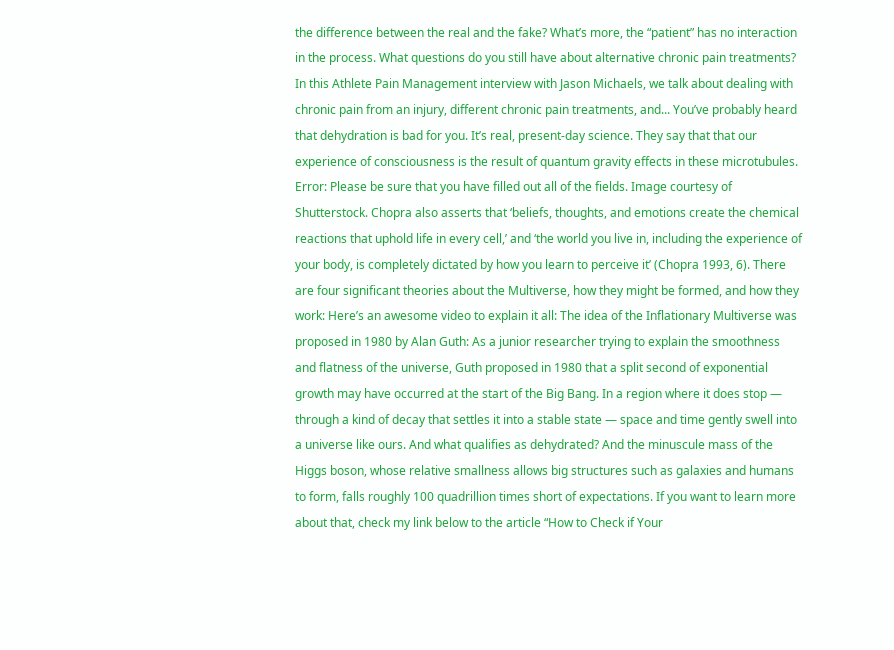the difference between the real and the fake? What’s more, the “patient” has no interaction in the process. What questions do you still have about alternative chronic pain treatments? In this Athlete Pain Management interview with Jason Michaels, we talk about dealing with chronic pain from an injury, different chronic pain treatments, and... You’ve probably heard that dehydration is bad for you. It’s real, present-day science. They say that that our experience of consciousness is the result of quantum gravity effects in these microtubules. Error: Please be sure that you have filled out all of the fields. Image courtesy of Shutterstock. Chopra also asserts that ‘beliefs, thoughts, and emotions create the chemical reactions that uphold life in every cell,’ and ‘the world you live in, including the experience of your body, is completely dictated by how you learn to perceive it’ (Chopra 1993, 6). There are four significant theories about the Multiverse, how they might be formed, and how they work: Here’s an awesome video to explain it all: The idea of the Inflationary Multiverse was proposed in 1980 by Alan Guth: As a junior researcher trying to explain the smoothness and flatness of the universe, Guth proposed in 1980 that a split second of exponential growth may have occurred at the start of the Big Bang. In a region where it does stop — through a kind of decay that settles it into a stable state — space and time gently swell into a universe like ours. And what qualifies as dehydrated? And the minuscule mass of the Higgs boson, whose relative smallness allows big structures such as galaxies and humans to form, falls roughly 100 quadrillion times short of expectations. If you want to learn more about that, check my link below to the article “How to Check if Your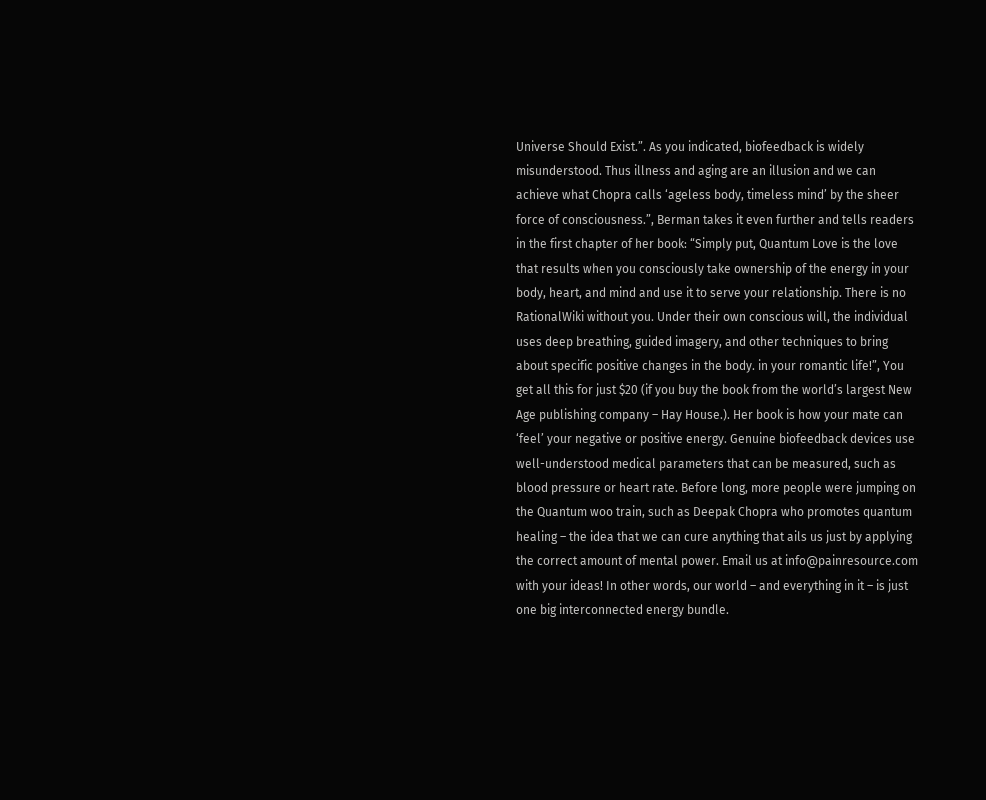Universe Should Exist.”. As you indicated, biofeedback is widely misunderstood. Thus illness and aging are an illusion and we can achieve what Chopra calls ‘ageless body, timeless mind’ by the sheer force of consciousness.”, Berman takes it even further and tells readers in the first chapter of her book: “Simply put, Quantum Love is the love that results when you consciously take ownership of the energy in your body, heart, and mind and use it to serve your relationship. There is no RationalWiki without you. Under their own conscious will, the individual uses deep breathing, guided imagery, and other techniques to bring about specific positive changes in the body. in your romantic life!”, You get all this for just $20 (if you buy the book from the world’s largest New Age publishing company – Hay House.). Her book is how your mate can ‘feel’ your negative or positive energy. Genuine biofeedback devices use well-understood medical parameters that can be measured, such as blood pressure or heart rate. Before long, more people were jumping on the Quantum woo train, such as Deepak Chopra who promotes quantum healing – the idea that we can cure anything that ails us just by applying the correct amount of mental power. Email us at info@painresource.com with your ideas! In other words, our world – and everything in it – is just one big interconnected energy bundle.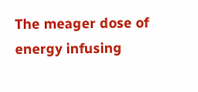The meager dose of energy infusing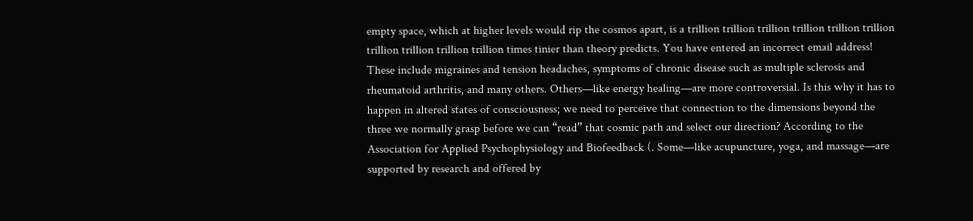empty space, which at higher levels would rip the cosmos apart, is a trillion trillion trillion trillion trillion trillion trillion trillion trillion trillion times tinier than theory predicts. You have entered an incorrect email address! These include migraines and tension headaches, symptoms of chronic disease such as multiple sclerosis and rheumatoid arthritis, and many others. Others—like energy healing—are more controversial. Is this why it has to happen in altered states of consciousness; we need to perceive that connection to the dimensions beyond the three we normally grasp before we can “read” that cosmic path and select our direction? According to the Association for Applied Psychophysiology and Biofeedback (. Some—like acupuncture, yoga, and massage—are supported by research and offered by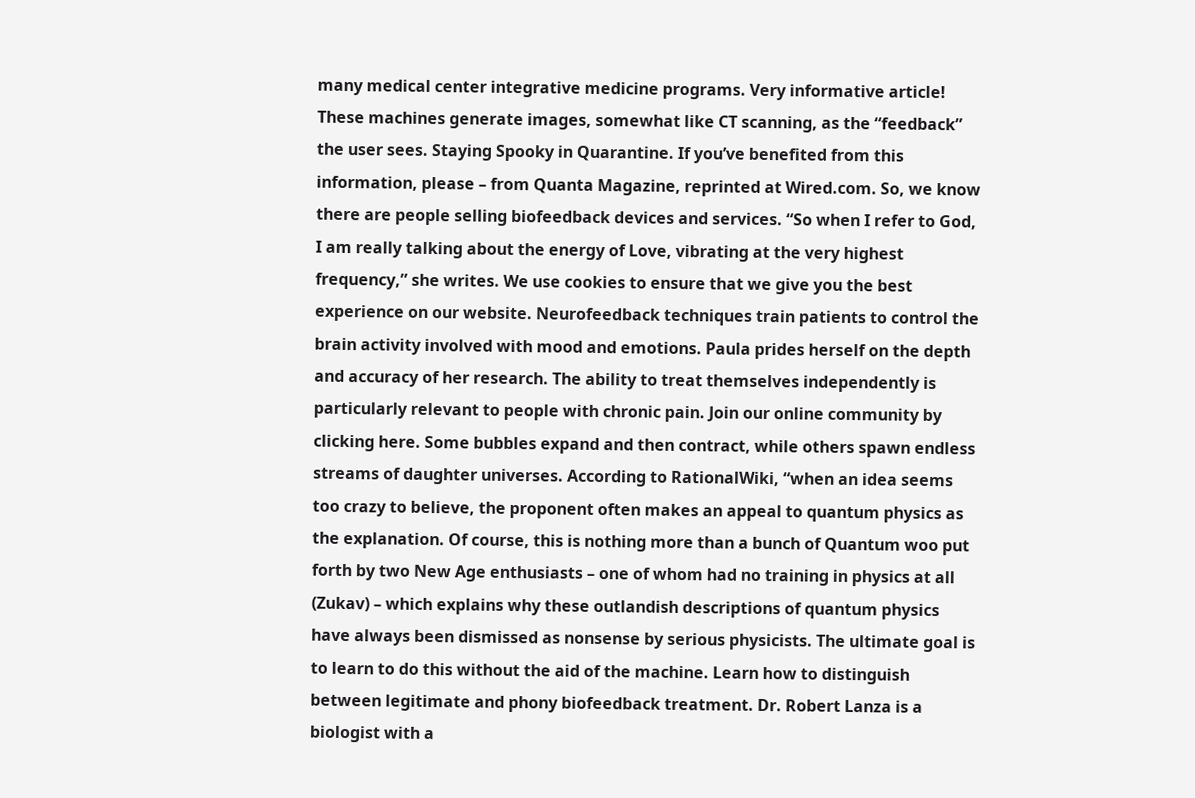many medical center integrative medicine programs. Very informative article! These machines generate images, somewhat like CT scanning, as the “feedback” the user sees. Staying Spooky in Quarantine. If you’ve benefited from this information, please – from Quanta Magazine, reprinted at Wired.com. So, we know there are people selling biofeedback devices and services. “So when I refer to God, I am really talking about the energy of Love, vibrating at the very highest frequency,” she writes. We use cookies to ensure that we give you the best experience on our website. Neurofeedback techniques train patients to control the brain activity involved with mood and emotions. Paula prides herself on the depth and accuracy of her research. The ability to treat themselves independently is particularly relevant to people with chronic pain. Join our online community by clicking here. Some bubbles expand and then contract, while others spawn endless streams of daughter universes. According to RationalWiki, “when an idea seems too crazy to believe, the proponent often makes an appeal to quantum physics as the explanation. Of course, this is nothing more than a bunch of Quantum woo put forth by two New Age enthusiasts – one of whom had no training in physics at all (Zukav) – which explains why these outlandish descriptions of quantum physics have always been dismissed as nonsense by serious physicists. The ultimate goal is to learn to do this without the aid of the machine. Learn how to distinguish between legitimate and phony biofeedback treatment. Dr. Robert Lanza is a biologist with a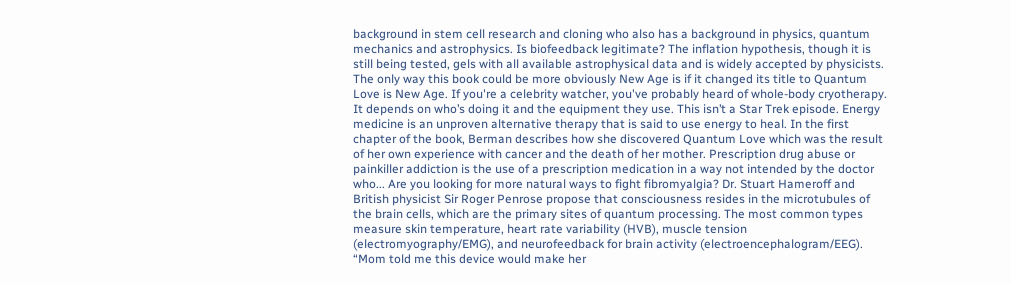background in stem cell research and cloning who also has a background in physics, quantum mechanics and astrophysics. Is biofeedback legitimate? The inflation hypothesis, though it is still being tested, gels with all available astrophysical data and is widely accepted by physicists. The only way this book could be more obviously New Age is if it changed its title to Quantum Love is New Age. If you're a celebrity watcher, you've probably heard of whole-body cryotherapy. It depends on who’s doing it and the equipment they use. This isn’t a Star Trek episode. Energy medicine is an unproven alternative therapy that is said to use energy to heal. In the first chapter of the book, Berman describes how she discovered Quantum Love which was the result of her own experience with cancer and the death of her mother. Prescription drug abuse or painkiller addiction is the use of a prescription medication in a way not intended by the doctor who... Are you looking for more natural ways to fight fibromyalgia? Dr. Stuart Hameroff and British physicist Sir Roger Penrose propose that consciousness resides in the microtubules of the brain cells, which are the primary sites of quantum processing. The most common types measure skin temperature, heart rate variability (HVB), muscle tension (electromyography/EMG), and neurofeedback for brain activity (electroencephalogram/EEG). “Mom told me this device would make her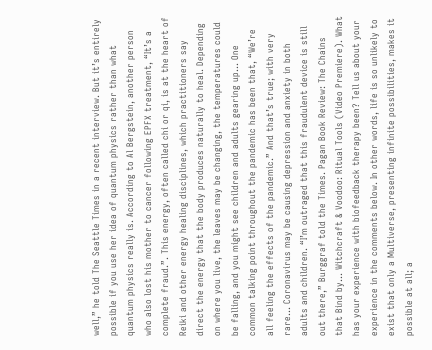well,” he told The Seattle Times in a recent interview. But it’s entirely possible if you use her idea of quantum physics rather than what quantum physics really is. According to Al Bergstein, another person who also lost his mother to cancer following EPFX treatment, “It’s a complete fraud.”. This energy, often called chi or qi, is at the heart of Reiki and other energy healing disciplines, which practitioners say direct the energy that the body produces naturally to heal. Depending on where you live, the leaves may be changing, the temperatures could be falling, and you might see children and adults gearing up... One common talking point throughout the pandemic has been that, “We’re all feeling the effects of the pandemic.” And that’s true; with very rare... Coronavirus may be causing depression and anxiety in both adults and children. “I’m outraged that this fraudulent device is still out there,” Burggraf told the Times. Pagan Book Review: The Chains that Bind by... Witchcraft & Voodoo: Ritual Tools (Video Premiere). What has your experience with biofeedback therapy been? Tell us about your experience in the comments below. In other words, life is so unlikely to exist that only a Multiverse, presenting infinite possibilities, makes it possible at all; a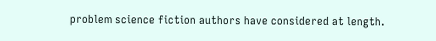problem science fiction authors have considered at length.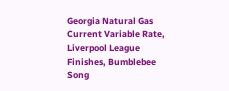Georgia Natural Gas Current Variable Rate, Liverpool League Finishes, Bumblebee Song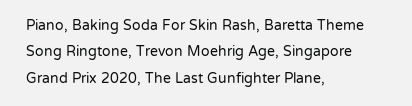Piano, Baking Soda For Skin Rash, Baretta Theme Song Ringtone, Trevon Moehrig Age, Singapore Grand Prix 2020, The Last Gunfighter Plane,